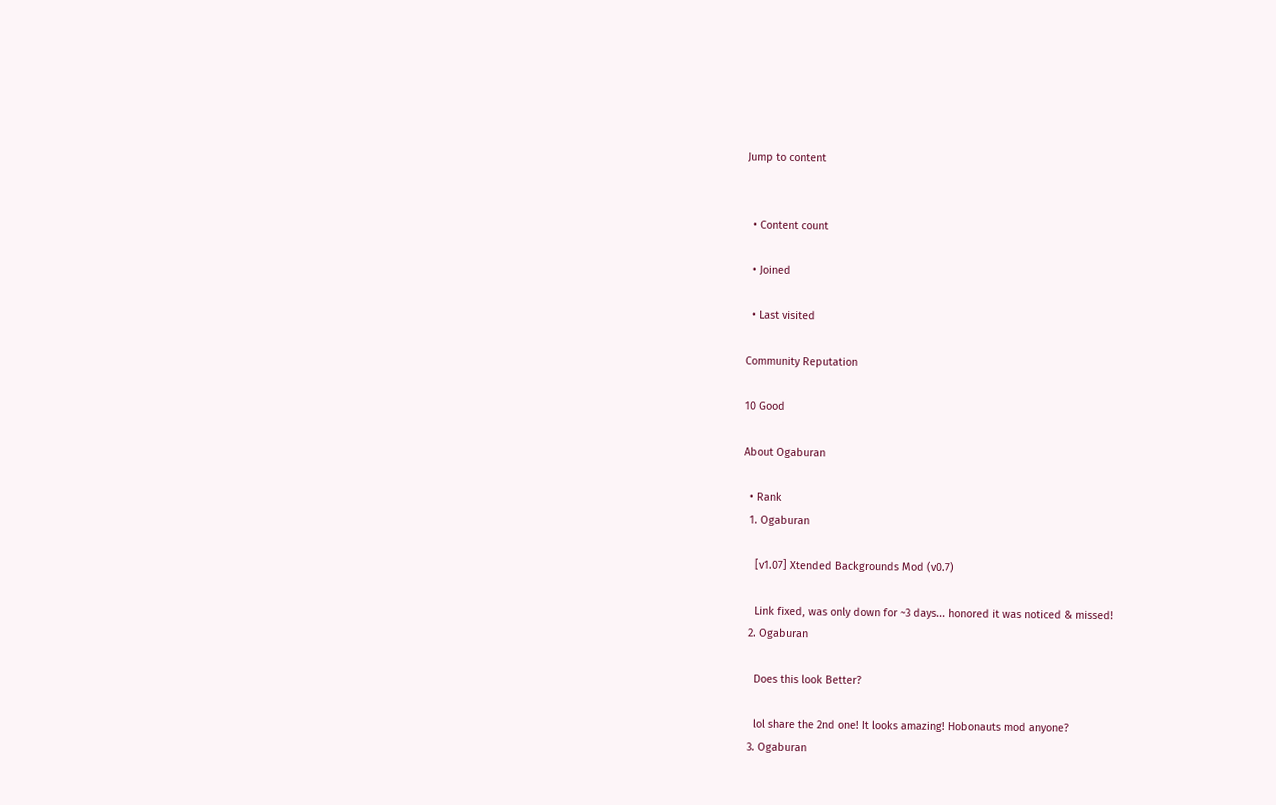Jump to content


  • Content count

  • Joined

  • Last visited

Community Reputation

10 Good

About Ogaburan

  • Rank
  1. Ogaburan

    [v1.07] Xtended Backgrounds Mod (v0.7)

    Link fixed, was only down for ~3 days... honored it was noticed & missed!
  2. Ogaburan

    Does this look Better?

    lol share the 2nd one! It looks amazing! Hobonauts mod anyone?
  3. Ogaburan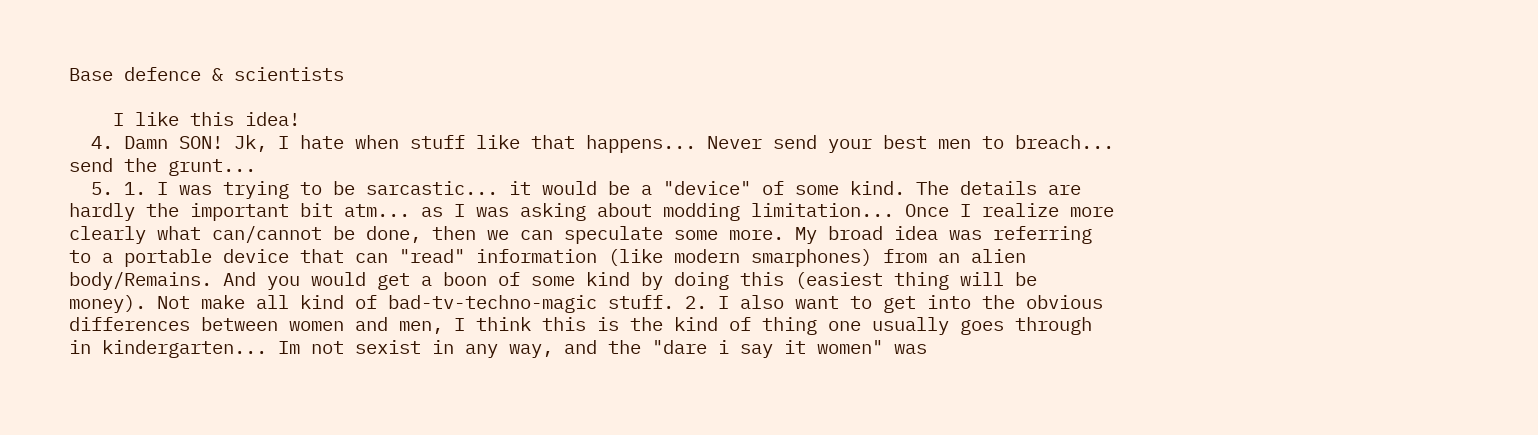Base defence & scientists

    I like this idea!
  4. Damn SON! Jk, I hate when stuff like that happens... Never send your best men to breach... send the grunt...
  5. 1. I was trying to be sarcastic... it would be a "device" of some kind. The details are hardly the important bit atm... as I was asking about modding limitation... Once I realize more clearly what can/cannot be done, then we can speculate some more. My broad idea was referring to a portable device that can "read" information (like modern smarphones) from an alien body/Remains. And you would get a boon of some kind by doing this (easiest thing will be money). Not make all kind of bad-tv-techno-magic stuff. 2. I also want to get into the obvious differences between women and men, I think this is the kind of thing one usually goes through in kindergarten... Im not sexist in any way, and the "dare i say it women" was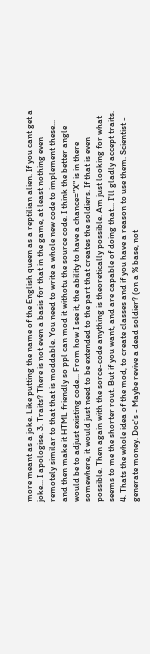more meant as a joke. Like putting the name of the English queen as a reptilian alien. If you cant get a joke... I apologise. 3. Traits? There is not even a basis for that in the game, at least nothing even remotely similar to that that is moddable. You need to write a whole new code to implement these... and then make it HTML friendly so ppl can mod it withotu the source code. I think the better angle would be to adjust existing code... From how I see it, the ability to have a chance="X" is in there somewhere, it would just need to be extended to the part that creates the soldiers. If that is even possible. Then again with the sorce-code anything is theoretically possible. Am just looking for what seems to me the shorter rout. But if you want, and are capable of doing that... I'll gladly accept traits. 4. Thats the whole idea of the mod, to create classes and if you have a reason to use them. Scientist - generate money. Doc's - Maybe revive a dead soldier? (on a % base, not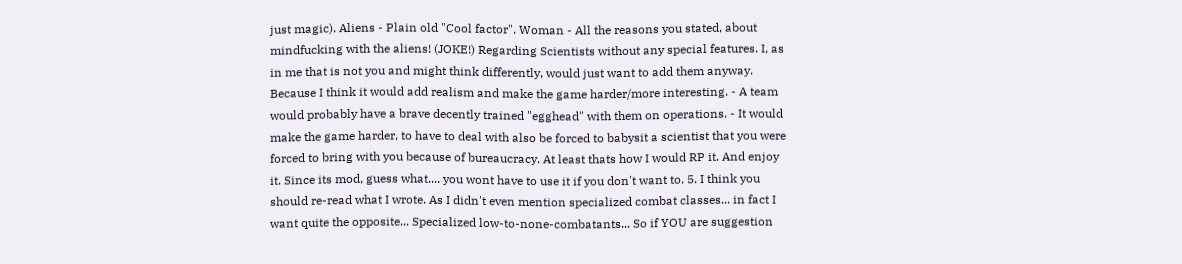just magic). Aliens - Plain old "Cool factor". Woman - All the reasons you stated, about mindfucking with the aliens! (JOKE!) Regarding Scientists without any special features. I, as in me that is not you and might think differently, would just want to add them anyway. Because I think it would add realism and make the game harder/more interesting. - A team would probably have a brave decently trained "egghead" with them on operations. - It would make the game harder, to have to deal with also be forced to babysit a scientist that you were forced to bring with you because of bureaucracy. At least thats how I would RP it. And enjoy it. Since its mod, guess what.... you wont have to use it if you don't want to. 5. I think you should re-read what I wrote. As I didn't even mention specialized combat classes... in fact I want quite the opposite... Specialized low-to-none-combatants... So if YOU are suggestion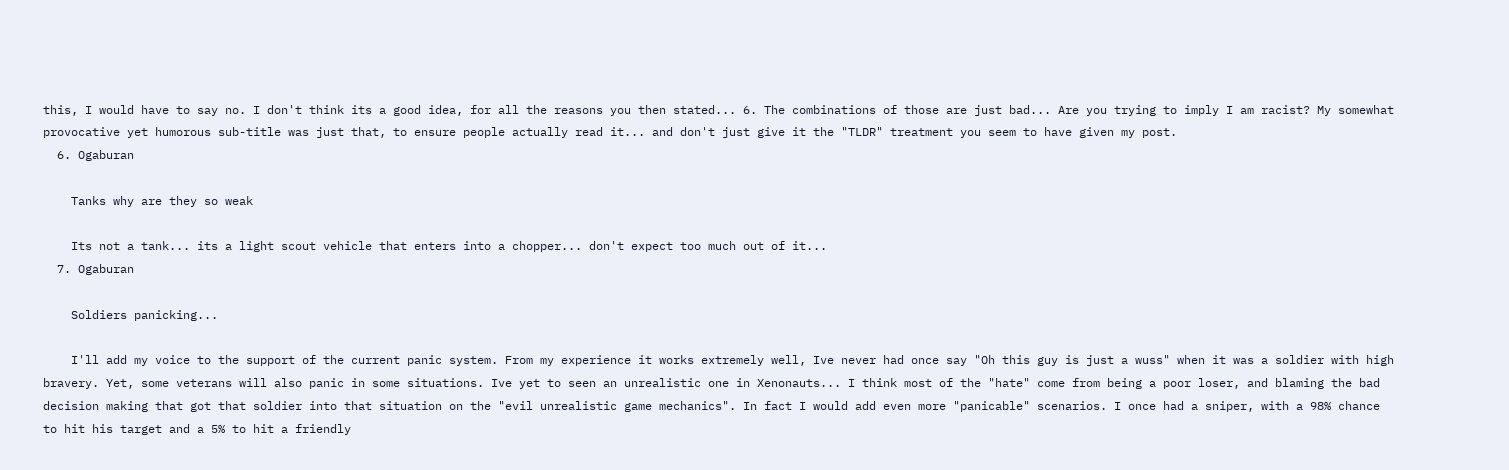this, I would have to say no. I don't think its a good idea, for all the reasons you then stated... 6. The combinations of those are just bad... Are you trying to imply I am racist? My somewhat provocative yet humorous sub-title was just that, to ensure people actually read it... and don't just give it the "TLDR" treatment you seem to have given my post.
  6. Ogaburan

    Tanks why are they so weak

    Its not a tank... its a light scout vehicle that enters into a chopper... don't expect too much out of it...
  7. Ogaburan

    Soldiers panicking...

    I'll add my voice to the support of the current panic system. From my experience it works extremely well, Ive never had once say "Oh this guy is just a wuss" when it was a soldier with high bravery. Yet, some veterans will also panic in some situations. Ive yet to seen an unrealistic one in Xenonauts... I think most of the "hate" come from being a poor loser, and blaming the bad decision making that got that soldier into that situation on the "evil unrealistic game mechanics". In fact I would add even more "panicable" scenarios. I once had a sniper, with a 98% chance to hit his target and a 5% to hit a friendly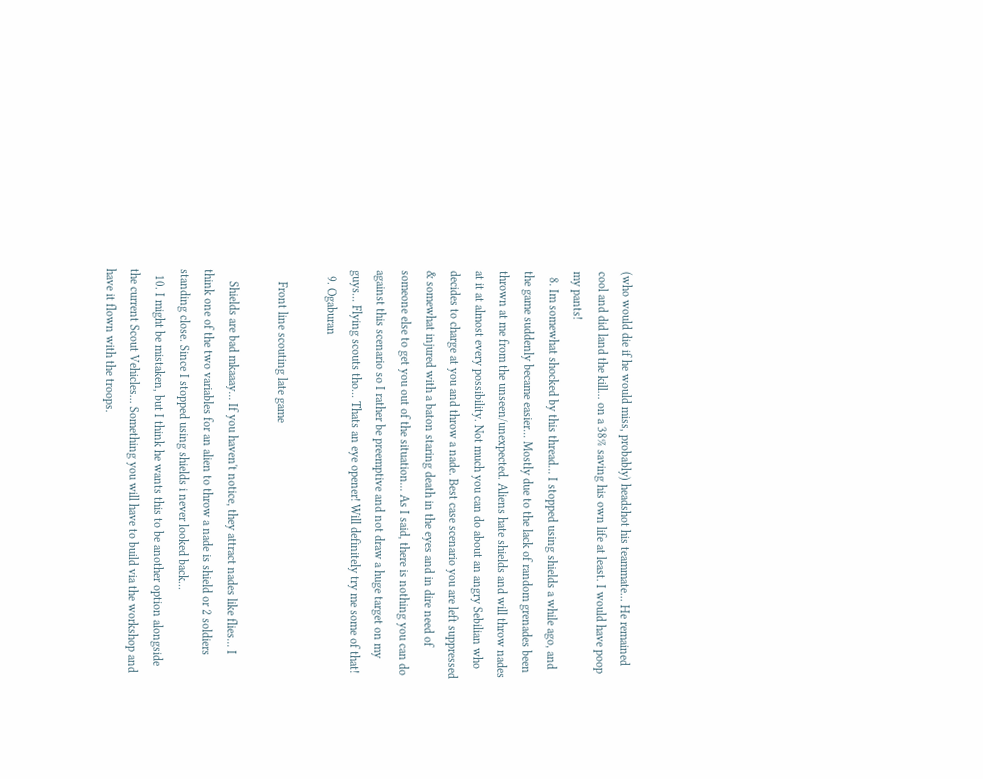(who would die if he would miss, probably) headshot his teammate... He remained cool and did land the kill... on a 38% saving his own life at least. I would have poop my pants!
  8. Im somewhat shocked by this thread... I stopped using shields a while ago, and the game suddenly became easier... Mostly due to the lack of random grenades been thrown at me from the unseen/unexpected. Aliens hate shields and will throw nades at it at almost every possibility. Not much you can do about an angry Sebilian who decides to charge at you and throw a nade. Best case scenario you are left suppressed & somewhat injured with a baton staring death in the eyes and in dire need of someone else to get you out of the situation... As I said, there is nothing you can do against this scenario so I rather be preemptive and not draw a huge target on my guys... Flying scouts tho... Thats an eye opener! Will definitely try me some of that!
  9. Ogaburan

    Front line scouting late game

    Shields are bad mkaaay... If you haven't notice, they attract nades like flies... I think one of the two variables for an alien to throw a nade is shield or 2 soldiers standing close. Since I stopped using shields i never looked back...
  10. I might be mistaken, but I think he wants this to be another option alongside the current Scout Vehicles... Something you will have to build via the workshop and have it flown with the troops.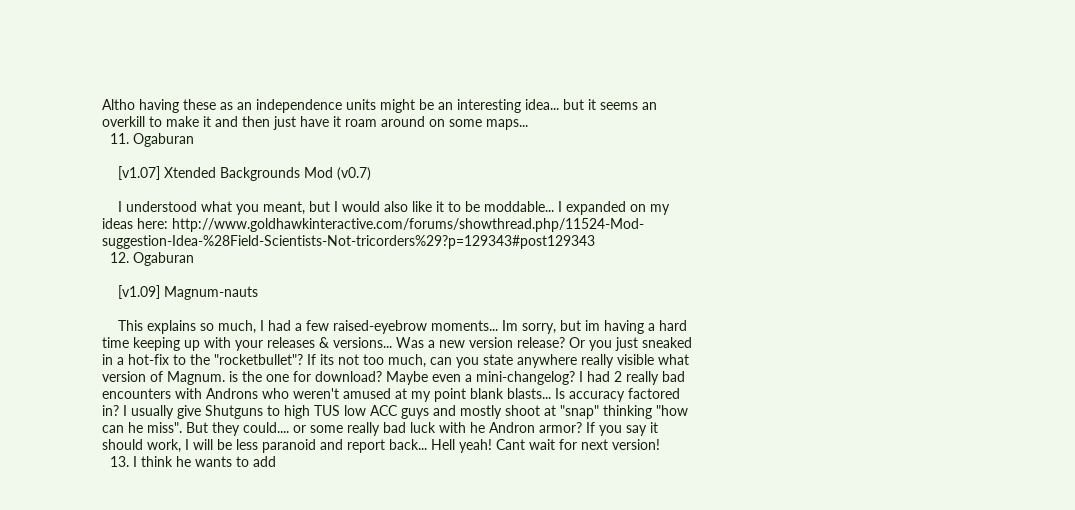Altho having these as an independence units might be an interesting idea... but it seems an overkill to make it and then just have it roam around on some maps...
  11. Ogaburan

    [v1.07] Xtended Backgrounds Mod (v0.7)

    I understood what you meant, but I would also like it to be moddable... I expanded on my ideas here: http://www.goldhawkinteractive.com/forums/showthread.php/11524-Mod-suggestion-Idea-%28Field-Scientists-Not-tricorders%29?p=129343#post129343
  12. Ogaburan

    [v1.09] Magnum-nauts

    This explains so much, I had a few raised-eyebrow moments... Im sorry, but im having a hard time keeping up with your releases & versions... Was a new version release? Or you just sneaked in a hot-fix to the "rocketbullet"? If its not too much, can you state anywhere really visible what version of Magnum. is the one for download? Maybe even a mini-changelog? I had 2 really bad encounters with Androns who weren't amused at my point blank blasts... Is accuracy factored in? I usually give Shutguns to high TUS low ACC guys and mostly shoot at "snap" thinking "how can he miss". But they could.... or some really bad luck with he Andron armor? If you say it should work, I will be less paranoid and report back... Hell yeah! Cant wait for next version!
  13. I think he wants to add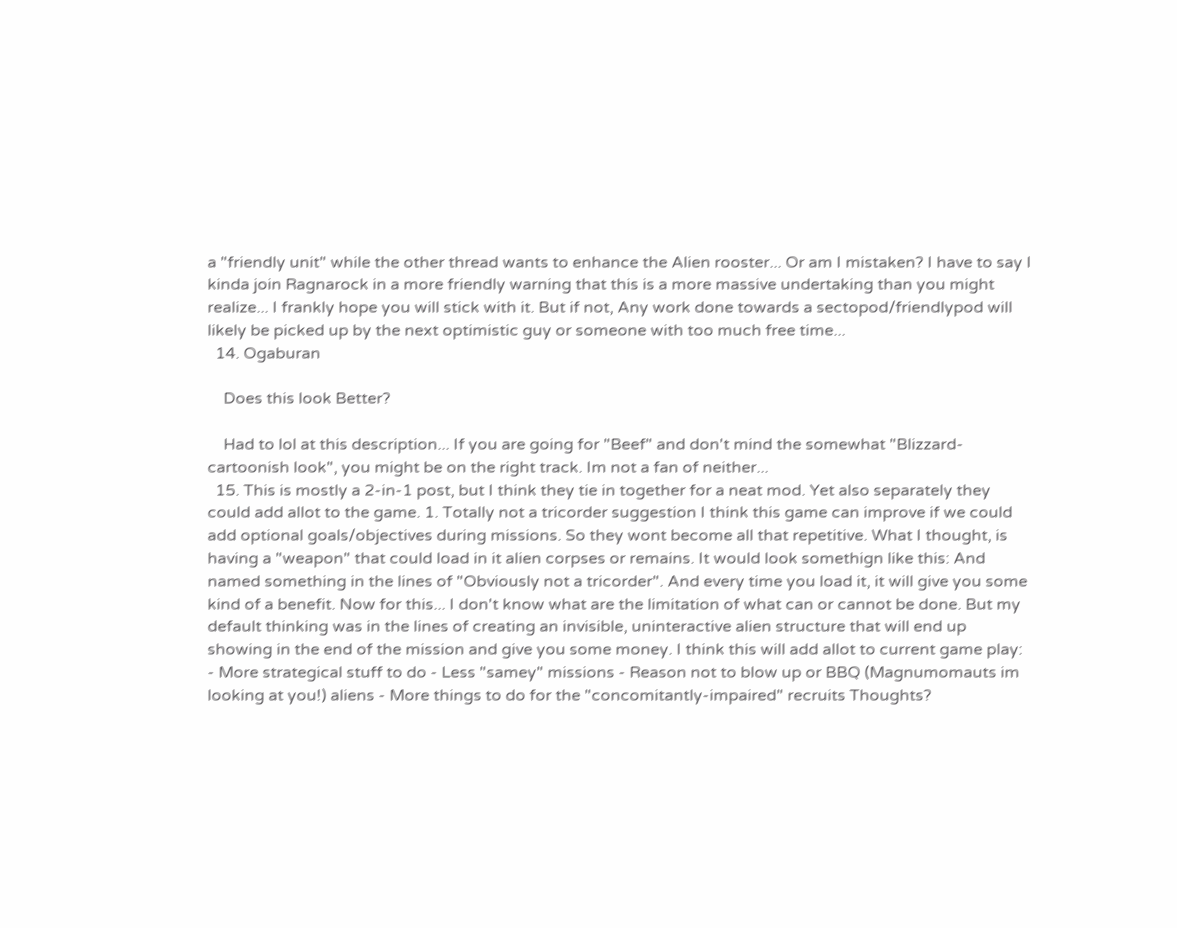a "friendly unit" while the other thread wants to enhance the Alien rooster... Or am I mistaken? I have to say I kinda join Ragnarock in a more friendly warning that this is a more massive undertaking than you might realize... I frankly hope you will stick with it. But if not, Any work done towards a sectopod/friendlypod will likely be picked up by the next optimistic guy or someone with too much free time...
  14. Ogaburan

    Does this look Better?

    Had to lol at this description... If you are going for "Beef" and don't mind the somewhat "Blizzard-cartoonish look", you might be on the right track. Im not a fan of neither...
  15. This is mostly a 2-in-1 post, but I think they tie in together for a neat mod. Yet also separately they could add allot to the game. 1. Totally not a tricorder suggestion I think this game can improve if we could add optional goals/objectives during missions. So they wont become all that repetitive. What I thought, is having a "weapon" that could load in it alien corpses or remains. It would look somethign like this: And named something in the lines of "Obviously not a tricorder". And every time you load it, it will give you some kind of a benefit. Now for this... I don't know what are the limitation of what can or cannot be done. But my default thinking was in the lines of creating an invisible, uninteractive alien structure that will end up showing in the end of the mission and give you some money. I think this will add allot to current game play: - More strategical stuff to do - Less "samey" missions - Reason not to blow up or BBQ (Magnumomauts im looking at you!) aliens - More things to do for the "concomitantly-impaired" recruits Thoughts?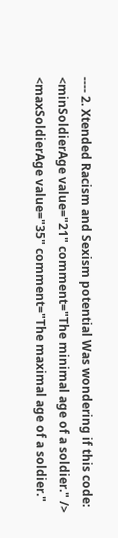---- 2. Xtended Racism and Sexism potential Was wondering if this code: <minSoldierAge value="21" comment="The minimal age of a soldier." /> <maxSoldierAge value="35" comment="The maximal age of a soldier."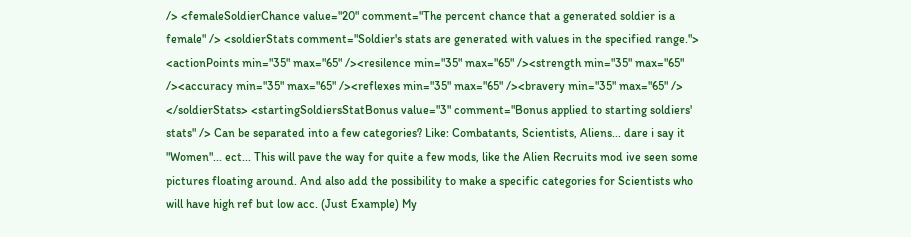/> <femaleSoldierChance value="20" comment="The percent chance that a generated soldier is a female" /> <soldierStats comment="Soldier's stats are generated with values in the specified range."> <actionPoints min="35" max="65" /><resilence min="35" max="65" /><strength min="35" max="65" /><accuracy min="35" max="65" /><reflexes min="35" max="65" /><bravery min="35" max="65" /> </soldierStats> <startingSoldiersStatBonus value="3" comment="Bonus applied to starting soldiers' stats" /> Can be separated into a few categories? Like: Combatants, Scientists, Aliens... dare i say it "Women"... ect... This will pave the way for quite a few mods, like the Alien Recruits mod ive seen some pictures floating around. And also add the possibility to make a specific categories for Scientists who will have high ref but low acc. (Just Example) My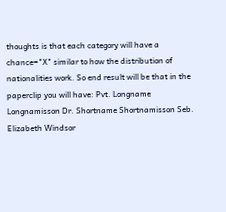thoughts is that each category will have a chance="X" similar to how the distribution of nationalities work. So end result will be that in the paperclip you will have: Pvt. Longname Longnamisson Dr. Shortname Shortnamisson Seb. Elizabeth Windsor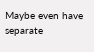Maybe even have separate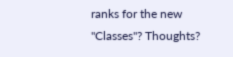ranks for the new "Classes"? Thoughts?